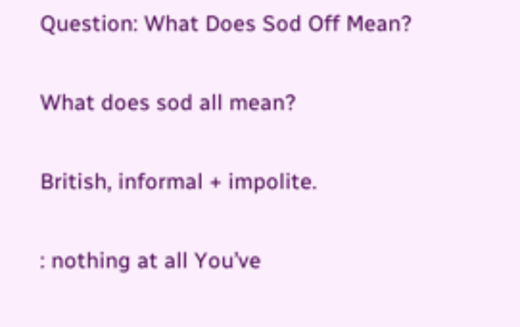Question: What Does Sod Off Mean?

What does sod all mean?

British, informal + impolite.

: nothing at all You’ve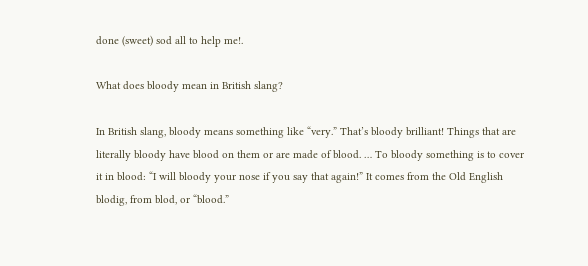done (sweet) sod all to help me!.

What does bloody mean in British slang?

In British slang, bloody means something like “very.” That’s bloody brilliant! Things that are literally bloody have blood on them or are made of blood. … To bloody something is to cover it in blood: “I will bloody your nose if you say that again!” It comes from the Old English blodig, from blod, or “blood.”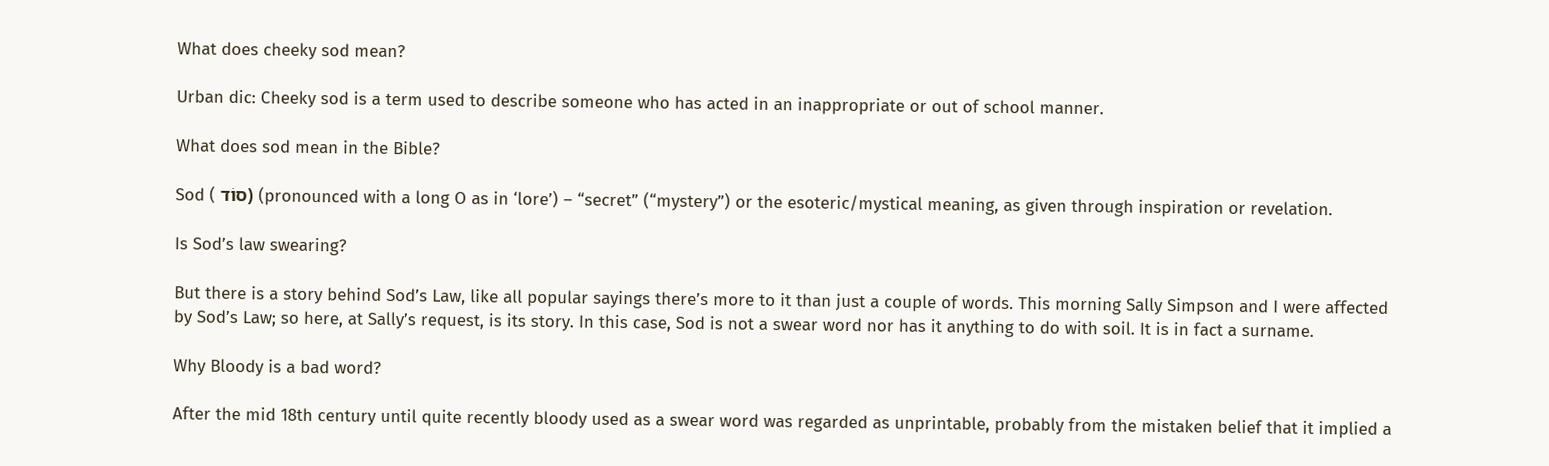What does cheeky sod mean?

Urban dic: Cheeky sod is a term used to describe someone who has acted in an inappropriate or out of school manner.

What does sod mean in the Bible?

Sod ( סוֹד) (pronounced with a long O as in ‘lore’) – “secret” (“mystery”) or the esoteric/mystical meaning, as given through inspiration or revelation.

Is Sod’s law swearing?

But there is a story behind Sod’s Law, like all popular sayings there’s more to it than just a couple of words. This morning Sally Simpson and I were affected by Sod’s Law; so here, at Sally’s request, is its story. In this case, Sod is not a swear word nor has it anything to do with soil. It is in fact a surname.

Why Bloody is a bad word?

After the mid 18th century until quite recently bloody used as a swear word was regarded as unprintable, probably from the mistaken belief that it implied a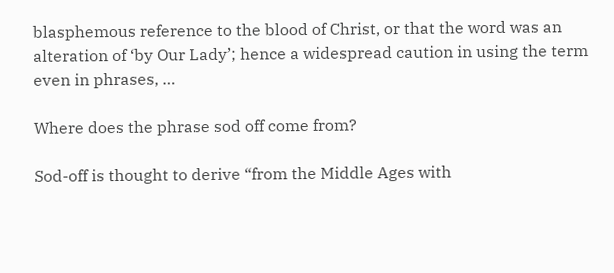blasphemous reference to the blood of Christ, or that the word was an alteration of ‘by Our Lady’; hence a widespread caution in using the term even in phrases, …

Where does the phrase sod off come from?

Sod-off is thought to derive “from the Middle Ages with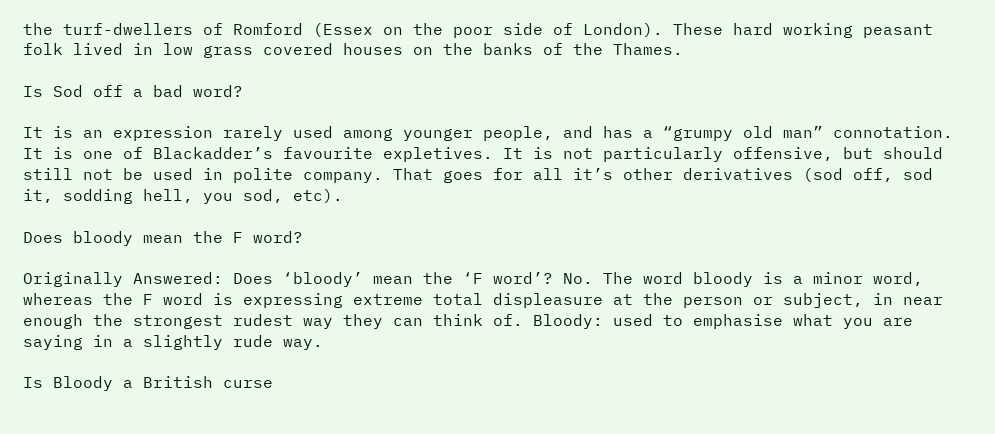the turf-dwellers of Romford (Essex on the poor side of London). These hard working peasant folk lived in low grass covered houses on the banks of the Thames.

Is Sod off a bad word?

It is an expression rarely used among younger people, and has a “grumpy old man” connotation. It is one of Blackadder’s favourite expletives. It is not particularly offensive, but should still not be used in polite company. That goes for all it’s other derivatives (sod off, sod it, sodding hell, you sod, etc).

Does bloody mean the F word?

Originally Answered: Does ‘bloody’ mean the ‘F word’? No. The word bloody is a minor word, whereas the F word is expressing extreme total displeasure at the person or subject, in near enough the strongest rudest way they can think of. Bloody: used to emphasise what you are saying in a slightly rude way.

Is Bloody a British curse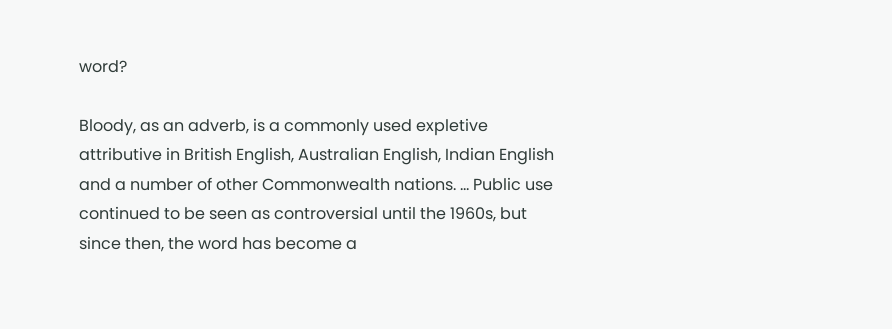word?

Bloody, as an adverb, is a commonly used expletive attributive in British English, Australian English, Indian English and a number of other Commonwealth nations. … Public use continued to be seen as controversial until the 1960s, but since then, the word has become a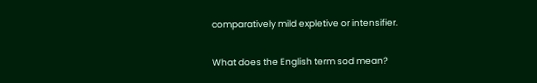comparatively mild expletive or intensifier.

What does the English term sod mean?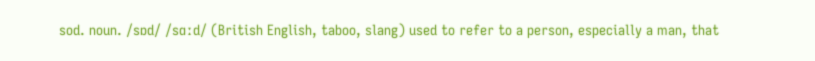sod. noun. /sɒd/ /sɑːd/ (British English, taboo, slang) used to refer to a person, especially a man, that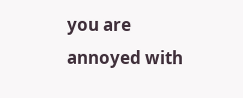you are annoyed with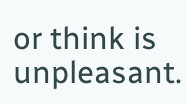or think is unpleasant.